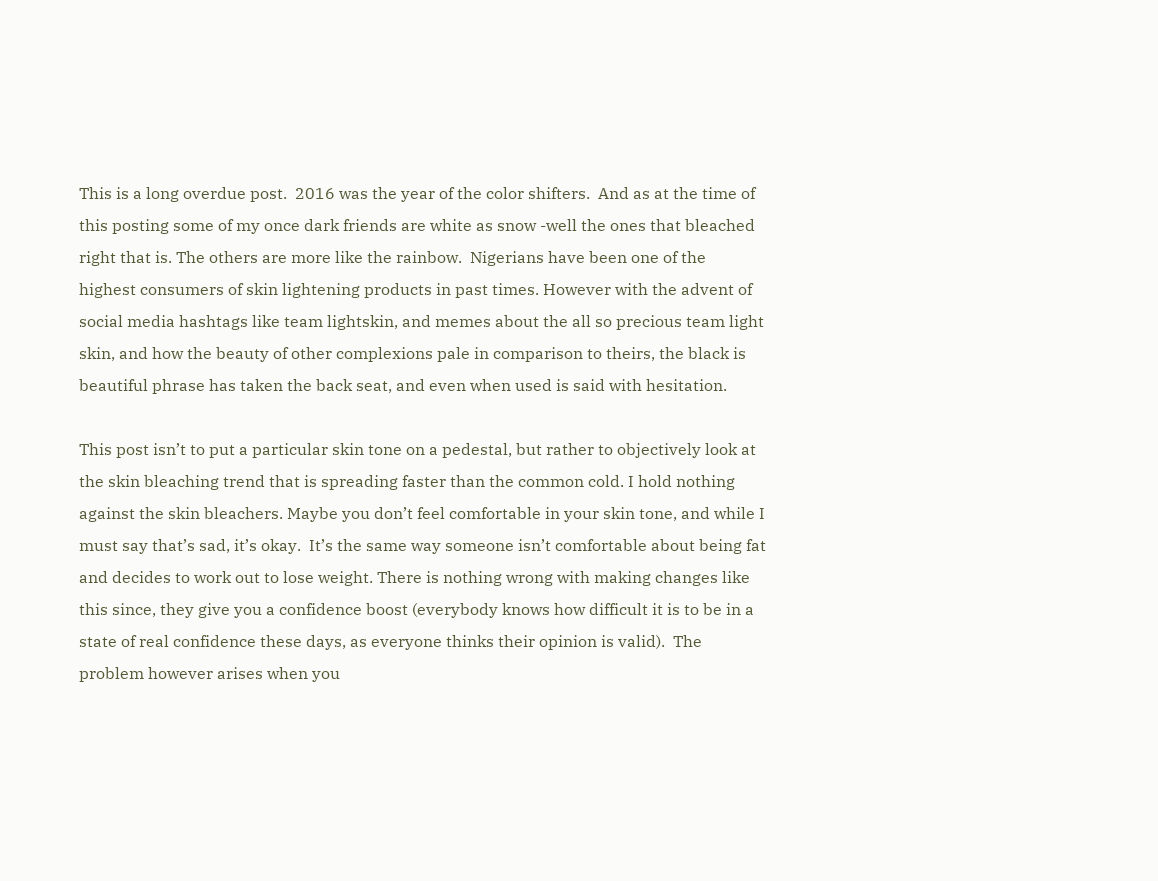This is a long overdue post.  2016 was the year of the color shifters.  And as at the time of this posting some of my once dark friends are white as snow -well the ones that bleached right that is. The others are more like the rainbow.  Nigerians have been one of the highest consumers of skin lightening products in past times. However with the advent of social media hashtags like team lightskin, and memes about the all so precious team light skin, and how the beauty of other complexions pale in comparison to theirs, the black is beautiful phrase has taken the back seat, and even when used is said with hesitation.

This post isn’t to put a particular skin tone on a pedestal, but rather to objectively look at the skin bleaching trend that is spreading faster than the common cold. I hold nothing against the skin bleachers. Maybe you don’t feel comfortable in your skin tone, and while I must say that’s sad, it’s okay.  It’s the same way someone isn’t comfortable about being fat and decides to work out to lose weight. There is nothing wrong with making changes like this since, they give you a confidence boost (everybody knows how difficult it is to be in a state of real confidence these days, as everyone thinks their opinion is valid).  The problem however arises when you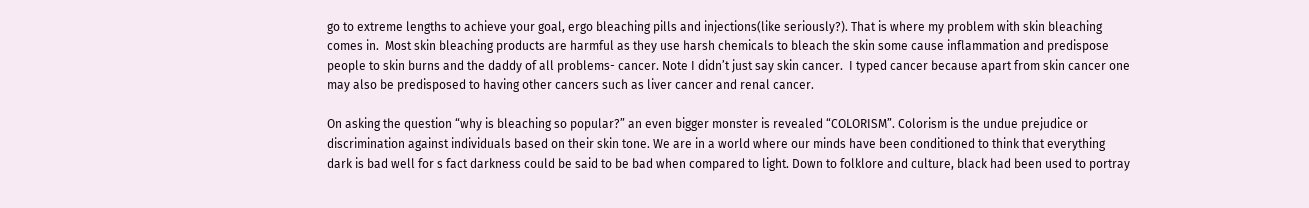go to extreme lengths to achieve your goal, ergo bleaching pills and injections(like seriously?). That is where my problem with skin bleaching comes in.  Most skin bleaching products are harmful as they use harsh chemicals to bleach the skin some cause inflammation and predispose people to skin burns and the daddy of all problems- cancer. Note I didn’t just say skin cancer.  I typed cancer because apart from skin cancer one may also be predisposed to having other cancers such as liver cancer and renal cancer.

On asking the question “why is bleaching so popular?” an even bigger monster is revealed “COLORISM”. Colorism is the undue prejudice or discrimination against individuals based on their skin tone. We are in a world where our minds have been conditioned to think that everything dark is bad well for s fact darkness could be said to be bad when compared to light. Down to folklore and culture, black had been used to portray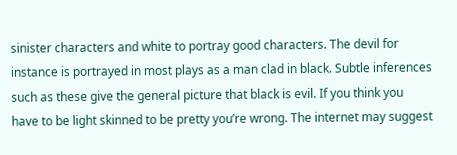sinister characters and white to portray good characters. The devil for instance is portrayed in most plays as a man clad in black. Subtle inferences such as these give the general picture that black is evil. If you think you have to be light skinned to be pretty you’re wrong. The internet may suggest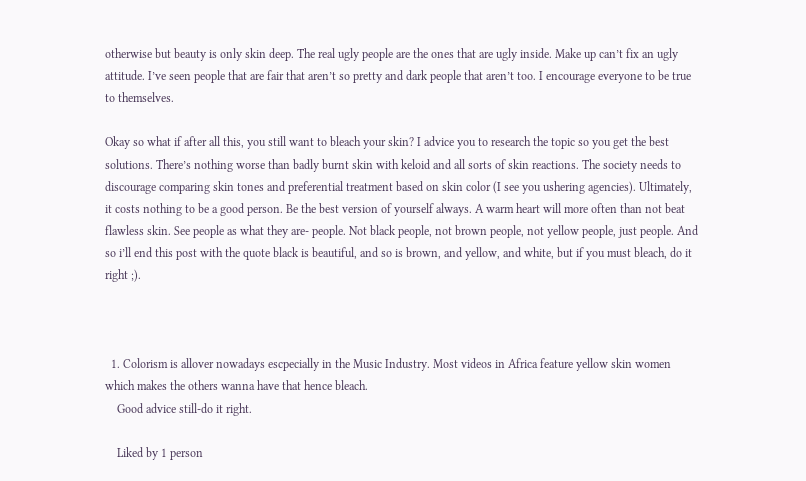otherwise but beauty is only skin deep. The real ugly people are the ones that are ugly inside. Make up can’t fix an ugly attitude. I’ve seen people that are fair that aren’t so pretty and dark people that aren’t too. I encourage everyone to be true to themselves.

Okay so what if after all this, you still want to bleach your skin? I advice you to research the topic so you get the best solutions. There’s nothing worse than badly burnt skin with keloid and all sorts of skin reactions. The society needs to discourage comparing skin tones and preferential treatment based on skin color (I see you ushering agencies). Ultimately, it costs nothing to be a good person. Be the best version of yourself always. A warm heart will more often than not beat flawless skin. See people as what they are- people. Not black people, not brown people, not yellow people, just people. And so i’ll end this post with the quote black is beautiful, and so is brown, and yellow, and white, but if you must bleach, do it right ;).



  1. Colorism is allover nowadays escpecially in the Music Industry. Most videos in Africa feature yellow skin women which makes the others wanna have that hence bleach.
    Good advice still-do it right.

    Liked by 1 person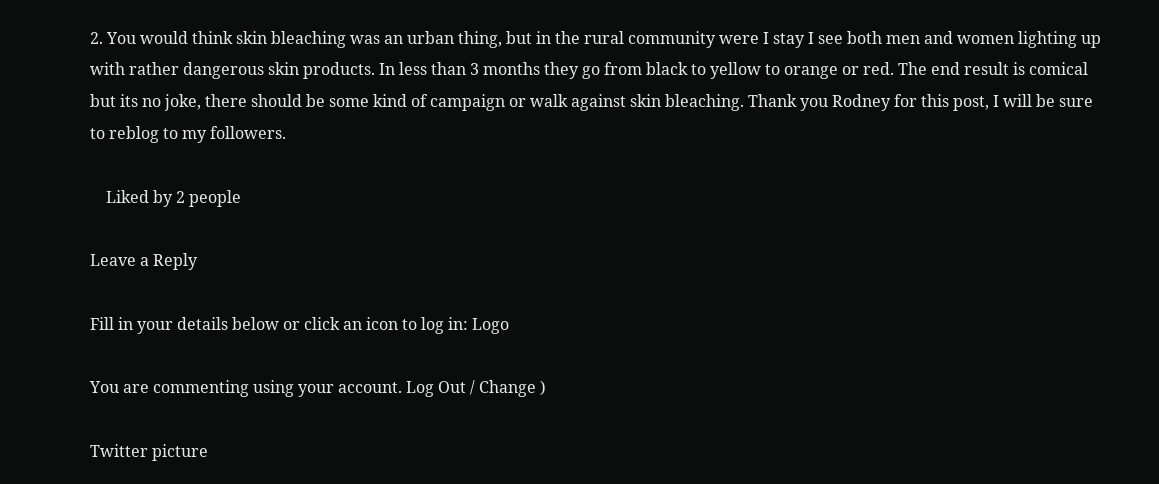2. You would think skin bleaching was an urban thing, but in the rural community were I stay I see both men and women lighting up with rather dangerous skin products. In less than 3 months they go from black to yellow to orange or red. The end result is comical but its no joke, there should be some kind of campaign or walk against skin bleaching. Thank you Rodney for this post, I will be sure to reblog to my followers.

    Liked by 2 people

Leave a Reply

Fill in your details below or click an icon to log in: Logo

You are commenting using your account. Log Out / Change )

Twitter picture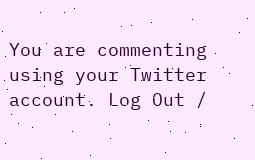You are commenting using your Twitter account. Log Out /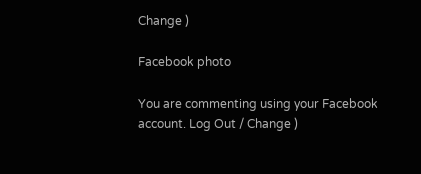Change )

Facebook photo

You are commenting using your Facebook account. Log Out / Change )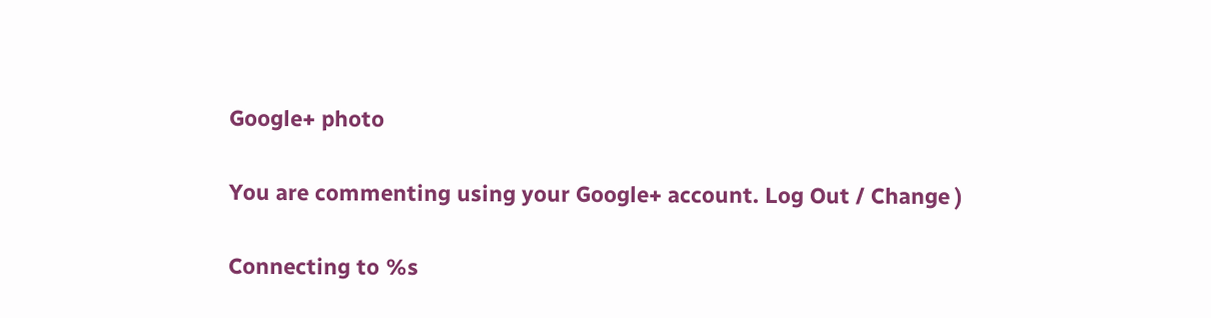Google+ photo

You are commenting using your Google+ account. Log Out / Change )

Connecting to %s